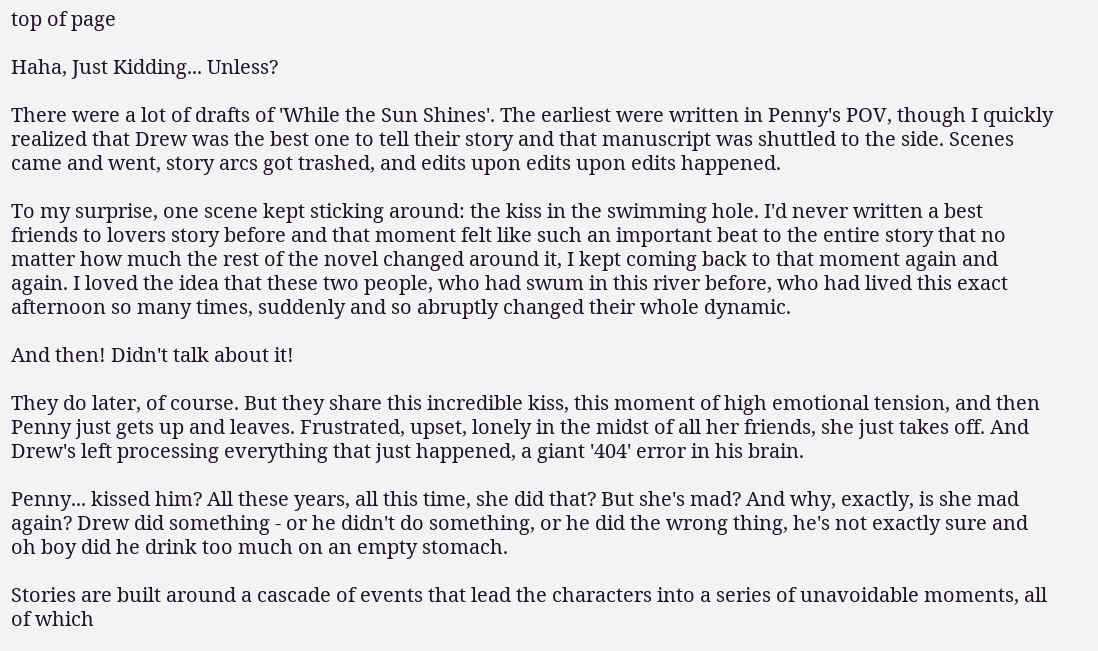top of page

Haha, Just Kidding... Unless?

There were a lot of drafts of 'While the Sun Shines'. The earliest were written in Penny's POV, though I quickly realized that Drew was the best one to tell their story and that manuscript was shuttled to the side. Scenes came and went, story arcs got trashed, and edits upon edits upon edits happened.

To my surprise, one scene kept sticking around: the kiss in the swimming hole. I'd never written a best friends to lovers story before and that moment felt like such an important beat to the entire story that no matter how much the rest of the novel changed around it, I kept coming back to that moment again and again. I loved the idea that these two people, who had swum in this river before, who had lived this exact afternoon so many times, suddenly and so abruptly changed their whole dynamic.

And then! Didn't talk about it!

They do later, of course. But they share this incredible kiss, this moment of high emotional tension, and then Penny just gets up and leaves. Frustrated, upset, lonely in the midst of all her friends, she just takes off. And Drew's left processing everything that just happened, a giant '404' error in his brain.

Penny... kissed him? All these years, all this time, she did that? But she's mad? And why, exactly, is she mad again? Drew did something - or he didn't do something, or he did the wrong thing, he's not exactly sure and oh boy did he drink too much on an empty stomach.

Stories are built around a cascade of events that lead the characters into a series of unavoidable moments, all of which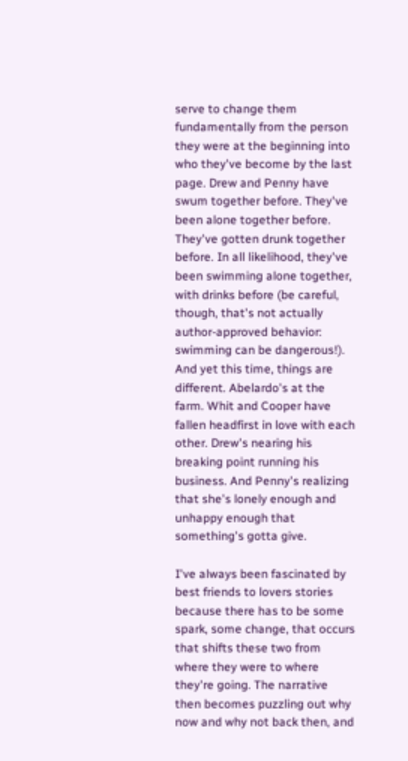serve to change them fundamentally from the person they were at the beginning into who they've become by the last page. Drew and Penny have swum together before. They've been alone together before. They've gotten drunk together before. In all likelihood, they've been swimming alone together, with drinks before (be careful, though, that's not actually author-approved behavior: swimming can be dangerous!). And yet this time, things are different. Abelardo's at the farm. Whit and Cooper have fallen headfirst in love with each other. Drew's nearing his breaking point running his business. And Penny's realizing that she's lonely enough and unhappy enough that something's gotta give.

I've always been fascinated by best friends to lovers stories because there has to be some spark, some change, that occurs that shifts these two from where they were to where they're going. The narrative then becomes puzzling out why now and why not back then, and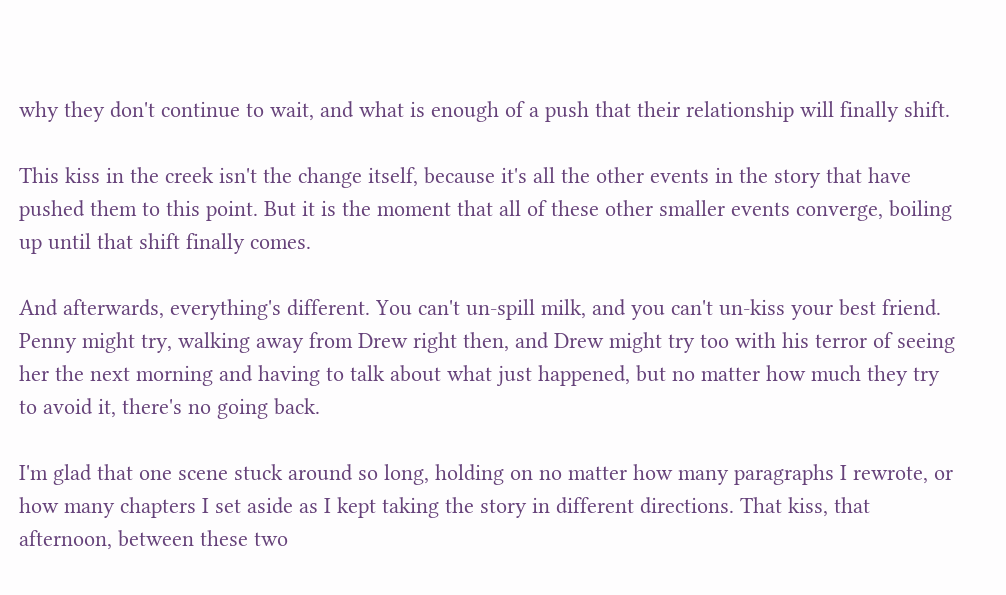why they don't continue to wait, and what is enough of a push that their relationship will finally shift.

This kiss in the creek isn't the change itself, because it's all the other events in the story that have pushed them to this point. But it is the moment that all of these other smaller events converge, boiling up until that shift finally comes.

And afterwards, everything's different. You can't un-spill milk, and you can't un-kiss your best friend. Penny might try, walking away from Drew right then, and Drew might try too with his terror of seeing her the next morning and having to talk about what just happened, but no matter how much they try to avoid it, there's no going back.

I'm glad that one scene stuck around so long, holding on no matter how many paragraphs I rewrote, or how many chapters I set aside as I kept taking the story in different directions. That kiss, that afternoon, between these two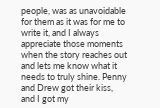people, was as unavoidable for them as it was for me to write it, and I always appreciate those moments when the story reaches out and lets me know what it needs to truly shine. Penny and Drew got their kiss, and I got my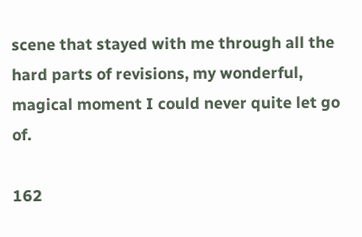scene that stayed with me through all the hard parts of revisions, my wonderful, magical moment I could never quite let go of.

162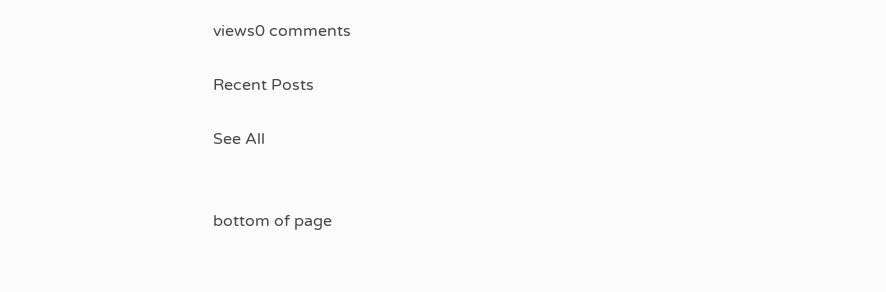views0 comments

Recent Posts

See All


bottom of page